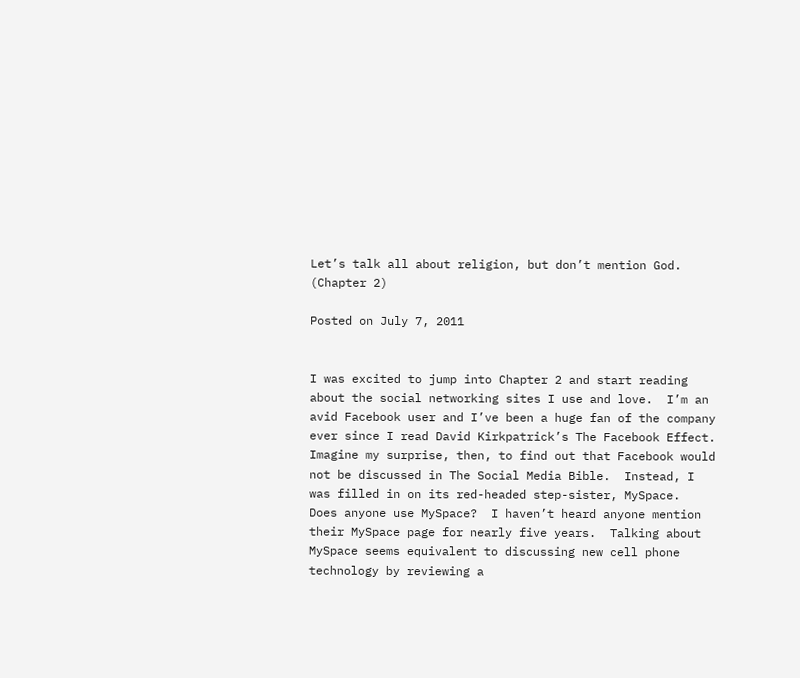Let’s talk all about religion, but don’t mention God. (Chapter 2)

Posted on July 7, 2011


I was excited to jump into Chapter 2 and start reading about the social networking sites I use and love.  I’m an avid Facebook user and I’ve been a huge fan of the company ever since I read David Kirkpatrick’s The Facebook Effect.  Imagine my surprise, then, to find out that Facebook would not be discussed in The Social Media Bible.  Instead, I was filled in on its red-headed step-sister, MySpace.  Does anyone use MySpace?  I haven’t heard anyone mention their MySpace page for nearly five years.  Talking about MySpace seems equivalent to discussing new cell phone technology by reviewing a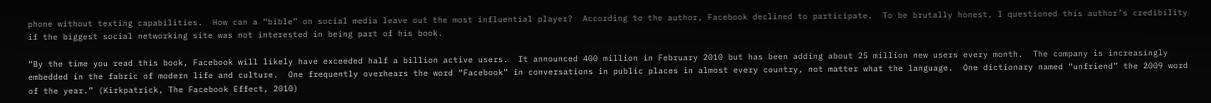phone without texting capabilities.  How can a “bible” on social media leave out the most influential player?  According to the author, Facebook declined to participate.  To be brutally honest, I questioned this author’s credibility if the biggest social networking site was not interested in being part of his book.

“By the time you read this book, Facebook will likely have exceeded half a billion active users.  It announced 400 million in February 2010 but has been adding about 25 million new users every month.  The company is increasingly embedded in the fabric of modern life and culture.  One frequently overhears the word “Facebook” in conversations in public places in almost every country, not matter what the language.  One dictionary named “unfriend” the 2009 word of the year.” (Kirkpatrick, The Facebook Effect, 2010)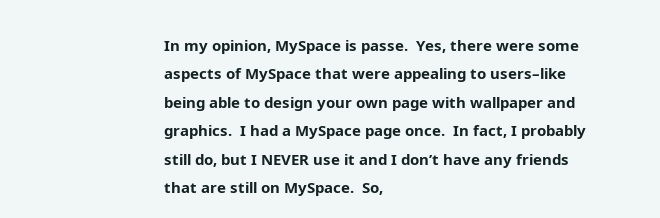In my opinion, MySpace is passe.  Yes, there were some aspects of MySpace that were appealing to users–like being able to design your own page with wallpaper and graphics.  I had a MySpace page once.  In fact, I probably still do, but I NEVER use it and I don’t have any friends that are still on MySpace.  So,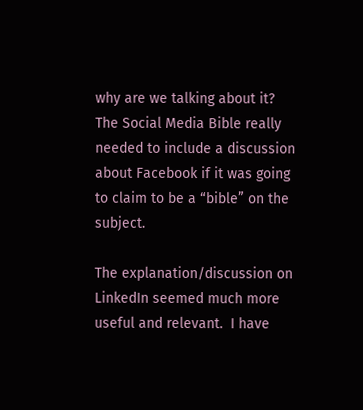why are we talking about it?  The Social Media Bible really needed to include a discussion about Facebook if it was going to claim to be a “bible” on the subject.

The explanation/discussion on LinkedIn seemed much more useful and relevant.  I have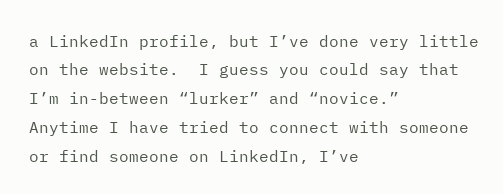a LinkedIn profile, but I’ve done very little on the website.  I guess you could say that I’m in-between “lurker” and “novice.”  Anytime I have tried to connect with someone or find someone on LinkedIn, I’ve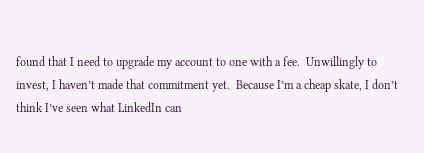found that I need to upgrade my account to one with a fee.  Unwillingly to invest, I haven’t made that commitment yet.  Because I’m a cheap skate, I don’t think I’ve seen what LinkedIn can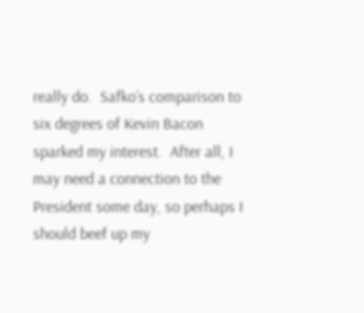really do.  Safko’s comparison to six degrees of Kevin Bacon sparked my interest.  After all, I may need a connection to the President some day, so perhaps I should beef up my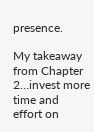presence.

My takeaway from Chapter 2…invest more time and effort on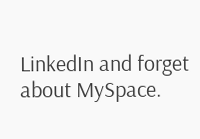LinkedIn and forget about MySpace.